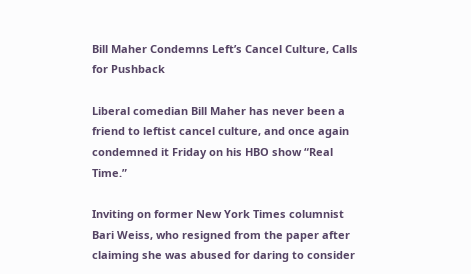Bill Maher Condemns Left’s Cancel Culture, Calls for Pushback

Liberal comedian Bill Maher has never been a friend to leftist cancel culture, and once again condemned it Friday on his HBO show “Real Time.”

Inviting on former New York Times columnist Bari Weiss, who resigned from the paper after claiming she was abused for daring to consider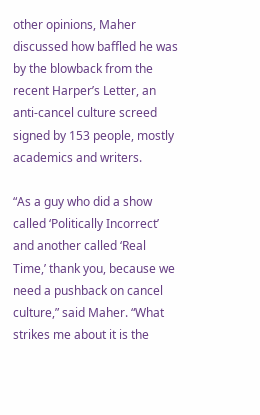other opinions, Maher discussed how baffled he was by the blowback from the recent Harper’s Letter, an anti-cancel culture screed signed by 153 people, mostly academics and writers.

“As a guy who did a show called ‘Politically Incorrect’ and another called ‘Real Time,’ thank you, because we need a pushback on cancel culture,” said Maher. “What strikes me about it is the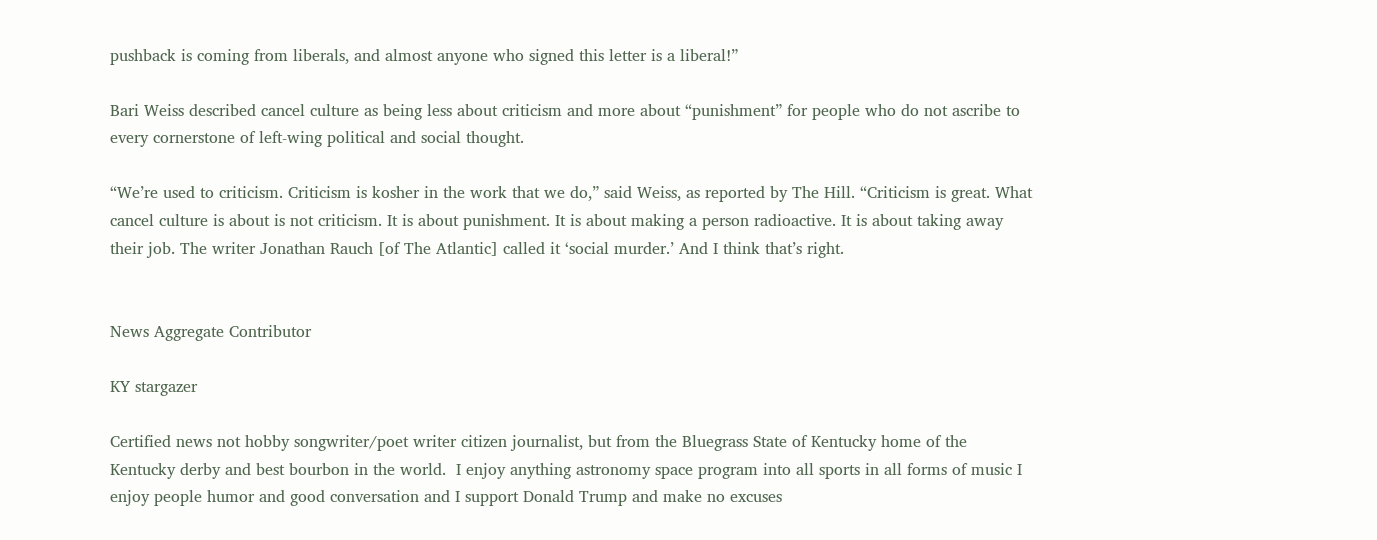pushback is coming from liberals, and almost anyone who signed this letter is a liberal!”

Bari Weiss described cancel culture as being less about criticism and more about “punishment” for people who do not ascribe to every cornerstone of left-wing political and social thought.

“We’re used to criticism. Criticism is kosher in the work that we do,” said Weiss, as reported by The Hill. “Criticism is great. What cancel culture is about is not criticism. It is about punishment. It is about making a person radioactive. It is about taking away their job. The writer Jonathan Rauch [of The Atlantic] called it ‘social murder.’ And I think that’s right.


News Aggregate Contributor

KY stargazer

Certified news not hobby songwriter/poet writer citizen journalist, but from the Bluegrass State of Kentucky home of the Kentucky derby and best bourbon in the world.  I enjoy anything astronomy space program into all sports in all forms of music I enjoy people humor and good conversation and I support Donald Trump and make no excuses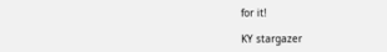for it!

KY stargazer